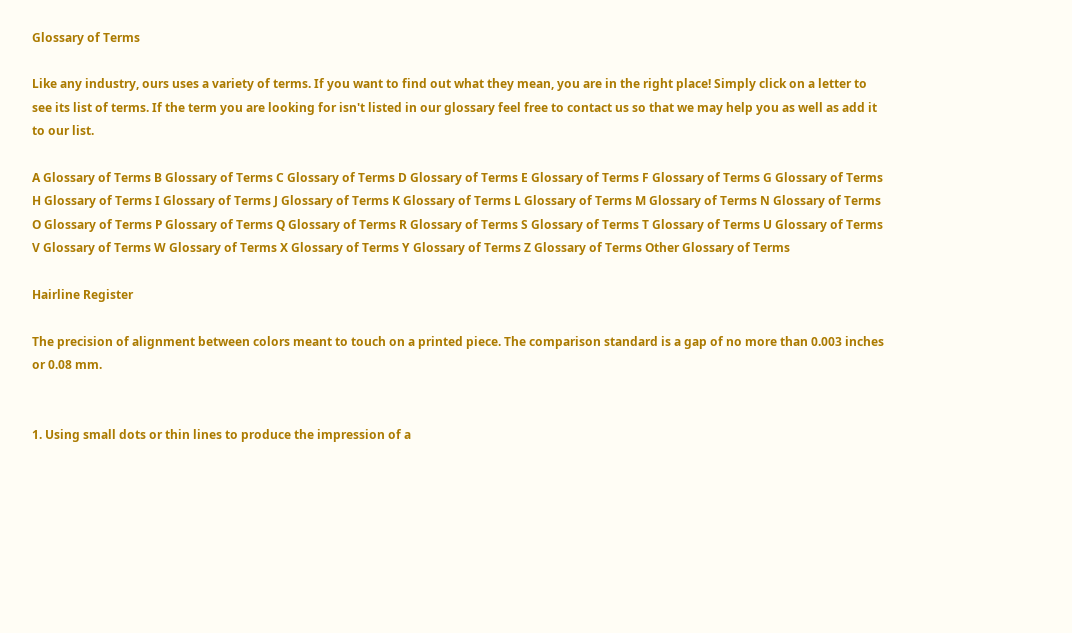Glossary of Terms

Like any industry, ours uses a variety of terms. If you want to find out what they mean, you are in the right place! Simply click on a letter to see its list of terms. If the term you are looking for isn't listed in our glossary feel free to contact us so that we may help you as well as add it to our list.

A Glossary of Terms B Glossary of Terms C Glossary of Terms D Glossary of Terms E Glossary of Terms F Glossary of Terms G Glossary of Terms H Glossary of Terms I Glossary of Terms J Glossary of Terms K Glossary of Terms L Glossary of Terms M Glossary of Terms N Glossary of Terms
O Glossary of Terms P Glossary of Terms Q Glossary of Terms R Glossary of Terms S Glossary of Terms T Glossary of Terms U Glossary of Terms V Glossary of Terms W Glossary of Terms X Glossary of Terms Y Glossary of Terms Z Glossary of Terms Other Glossary of Terms

Hairline Register

The precision of alignment between colors meant to touch on a printed piece. The comparison standard is a gap of no more than 0.003 inches or 0.08 mm.


1. Using small dots or thin lines to produce the impression of a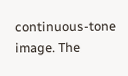continuous-tone image. The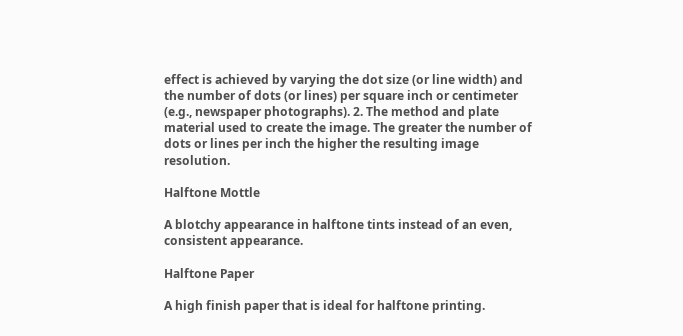effect is achieved by varying the dot size (or line width) and the number of dots (or lines) per square inch or centimeter (e.g., newspaper photographs). 2. The method and plate material used to create the image. The greater the number of dots or lines per inch the higher the resulting image resolution.

Halftone Mottle

A blotchy appearance in halftone tints instead of an even, consistent appearance.

Halftone Paper

A high finish paper that is ideal for halftone printing.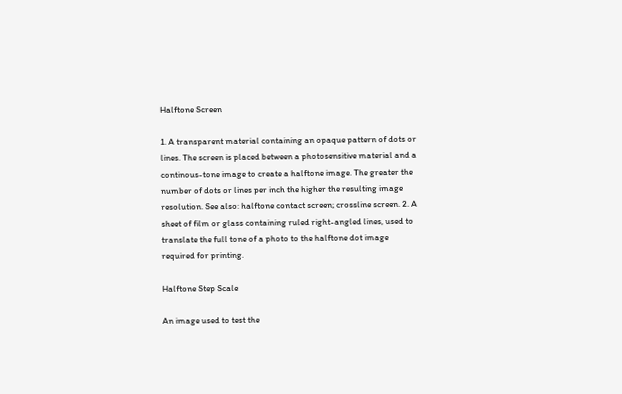Halftone Screen

1. A transparent material containing an opaque pattern of dots or lines. The screen is placed between a photosensitive material and a continous-tone image to create a halftone image. The greater the number of dots or lines per inch the higher the resulting image resolution. See also: halftone contact screen; crossline screen. 2. A sheet of film or glass containing ruled right-angled lines, used to translate the full tone of a photo to the halftone dot image required for printing.

Halftone Step Scale

An image used to test the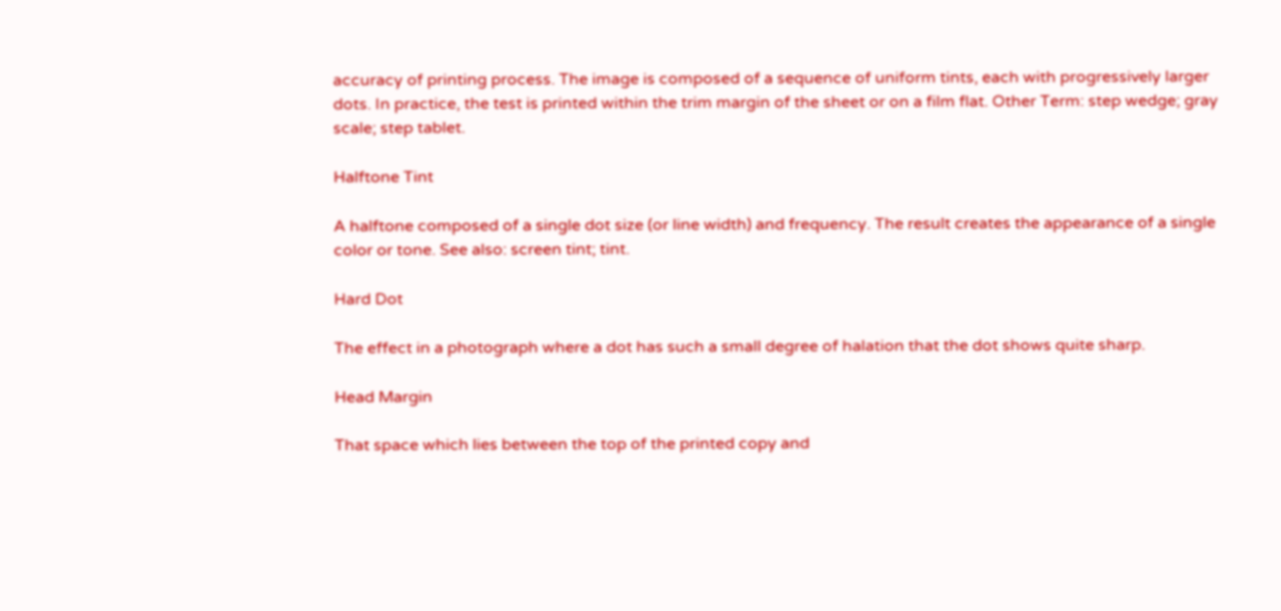accuracy of printing process. The image is composed of a sequence of uniform tints, each with progressively larger dots. In practice, the test is printed within the trim margin of the sheet or on a film flat. Other Term: step wedge; gray scale; step tablet.

Halftone Tint

A halftone composed of a single dot size (or line width) and frequency. The result creates the appearance of a single color or tone. See also: screen tint; tint.

Hard Dot

The effect in a photograph where a dot has such a small degree of halation that the dot shows quite sharp.

Head Margin

That space which lies between the top of the printed copy and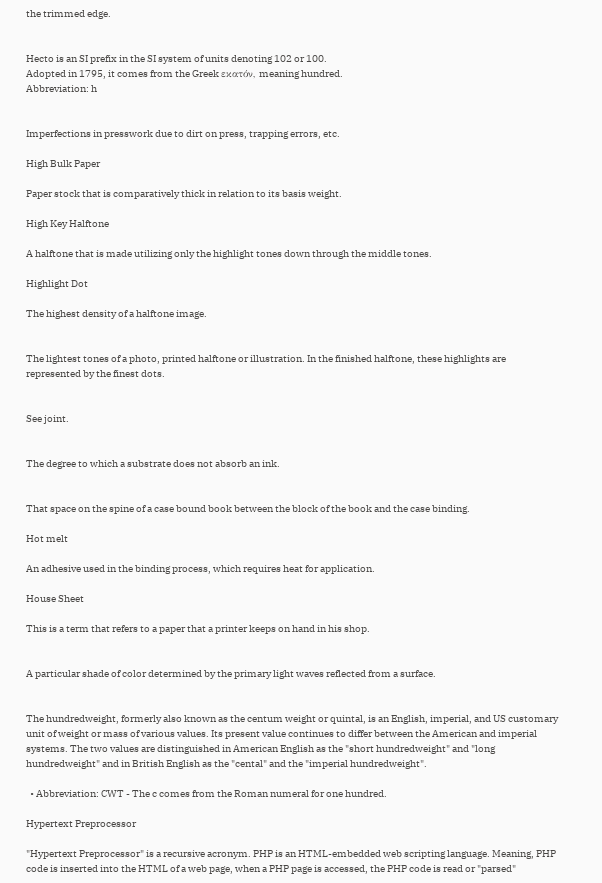the trimmed edge.


Hecto is an SI prefix in the SI system of units denoting 102 or 100.
Adopted in 1795, it comes from the Greek εκατόν, meaning hundred.
Abbreviation: h


Imperfections in presswork due to dirt on press, trapping errors, etc.

High Bulk Paper

Paper stock that is comparatively thick in relation to its basis weight.

High Key Halftone

A halftone that is made utilizing only the highlight tones down through the middle tones.

Highlight Dot

The highest density of a halftone image.


The lightest tones of a photo, printed halftone or illustration. In the finished halftone, these highlights are represented by the finest dots.


See joint.


The degree to which a substrate does not absorb an ink.


That space on the spine of a case bound book between the block of the book and the case binding.

Hot melt

An adhesive used in the binding process, which requires heat for application.

House Sheet

This is a term that refers to a paper that a printer keeps on hand in his shop.


A particular shade of color determined by the primary light waves reflected from a surface.


The hundredweight, formerly also known as the centum weight or quintal, is an English, imperial, and US customary unit of weight or mass of various values. Its present value continues to differ between the American and imperial systems. The two values are distinguished in American English as the "short hundredweight" and "long hundredweight" and in British English as the "cental" and the "imperial hundredweight".

  • Abbreviation: CWT - The c comes from the Roman numeral for one hundred.

Hypertext Preprocessor

"Hypertext Preprocessor" is a recursive acronym. PHP is an HTML-embedded web scripting language. Meaning, PHP code is inserted into the HTML of a web page, when a PHP page is accessed, the PHP code is read or "parsed"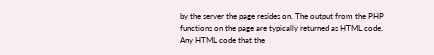by the server the page resides on. The output from the PHP functions on the page are typically returned as HTML code. Any HTML code that the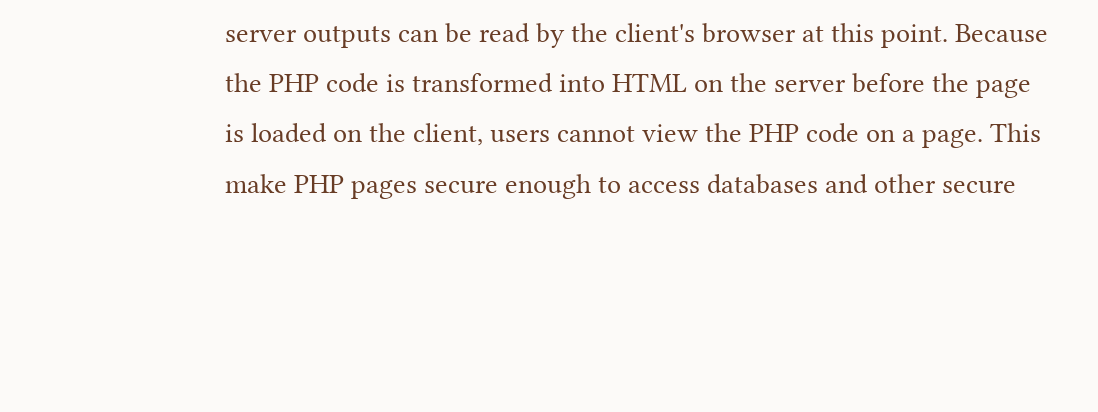server outputs can be read by the client's browser at this point. Because the PHP code is transformed into HTML on the server before the page is loaded on the client, users cannot view the PHP code on a page. This make PHP pages secure enough to access databases and other secure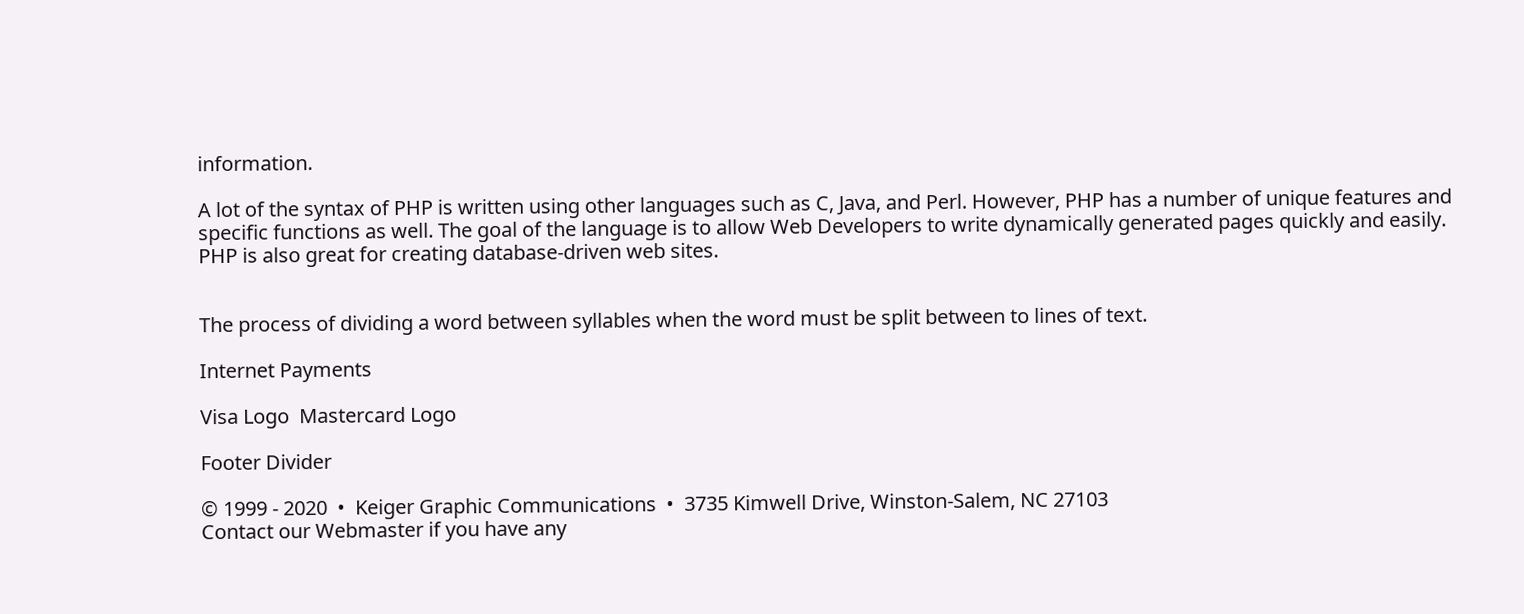information.

A lot of the syntax of PHP is written using other languages such as C, Java, and Perl. However, PHP has a number of unique features and specific functions as well. The goal of the language is to allow Web Developers to write dynamically generated pages quickly and easily. PHP is also great for creating database-driven web sites.


The process of dividing a word between syllables when the word must be split between to lines of text.

Internet Payments

Visa Logo  Mastercard Logo

Footer Divider

© 1999 - 2020  •  Keiger Graphic Communications  •  3735 Kimwell Drive, Winston-Salem, NC 27103
Contact our Webmaster if you have any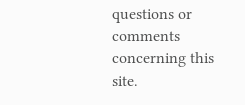questions or comments concerning this site.